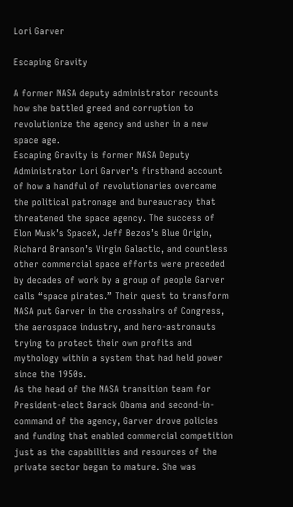Lori Garver

Escaping Gravity

A former NASA deputy administrator recounts how she battled greed and corruption to revolutionize the agency and usher in a new space age.
Escaping Gravity is former NASA Deputy Administrator Lori Garver’s firsthand account of how a handful of revolutionaries overcame the political patronage and bureaucracy that threatened the space agency. The success of Elon Musk’s SpaceX, Jeff Bezos’s Blue Origin, Richard Branson’s Virgin Galactic, and countless other commercial space efforts were preceded by decades of work by a group of people Garver calls “space pirates.” Their quest to transform NASA put Garver in the crosshairs of Congress, the aerospace industry, and hero-astronauts trying to protect their own profits and mythology within a system that had held power since the 1950s.
As the head of the NASA transition team for President-elect Barack Obama and second-in-command of the agency, Garver drove policies and funding that enabled commercial competition just as the capabilities and resources of the private sector began to mature. She was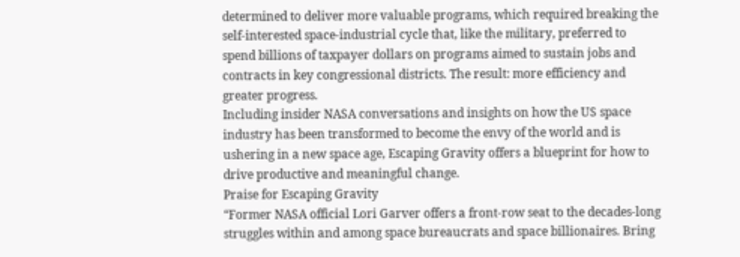determined to deliver more valuable programs, which required breaking the self-interested space-industrial cycle that, like the military, preferred to spend billions of taxpayer dollars on programs aimed to sustain jobs and contracts in key congressional districts. The result: more efficiency and greater progress.
Including insider NASA conversations and insights on how the US space industry has been transformed to become the envy of the world and is ushering in a new space age, Escaping Gravity offers a blueprint for how to drive productive and meaningful change.
Praise for Escaping Gravity
“Former NASA official Lori Garver offers a front-row seat to the decades-long struggles within and among space bureaucrats and space billionaires. Bring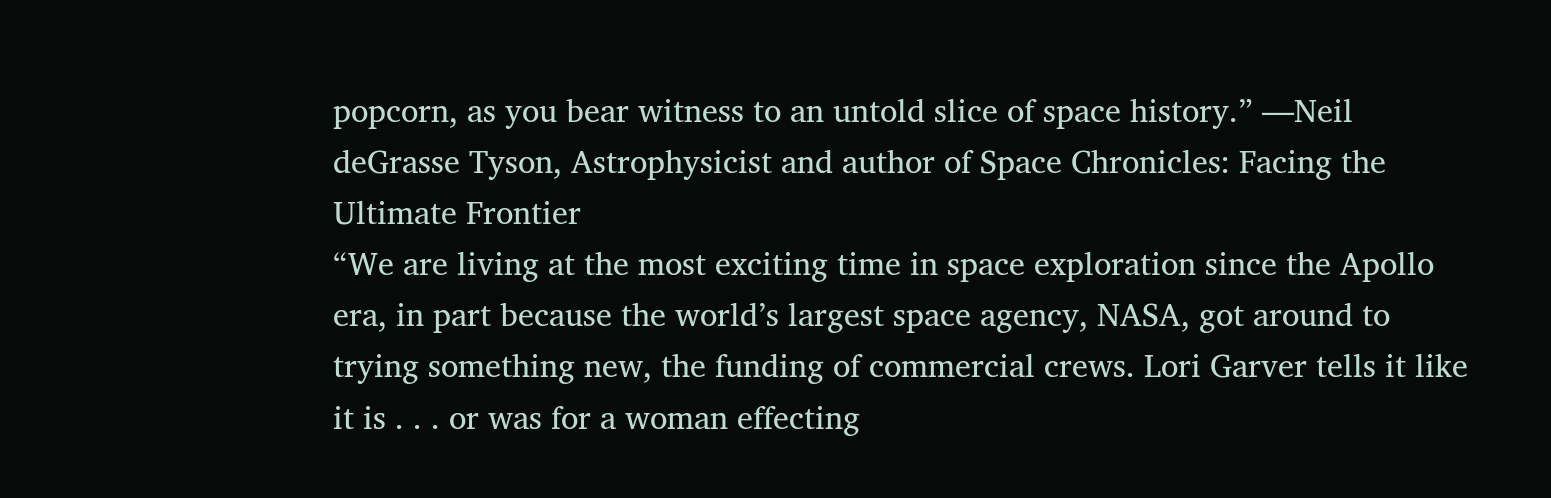popcorn, as you bear witness to an untold slice of space history.” —Neil deGrasse Tyson, Astrophysicist and author of Space Chronicles: Facing the Ultimate Frontier
“We are living at the most exciting time in space exploration since the Apollo era, in part because the world’s largest space agency, NASA, got around to trying something new, the funding of commercial crews. Lori Garver tells it like it is . . . or was for a woman effecting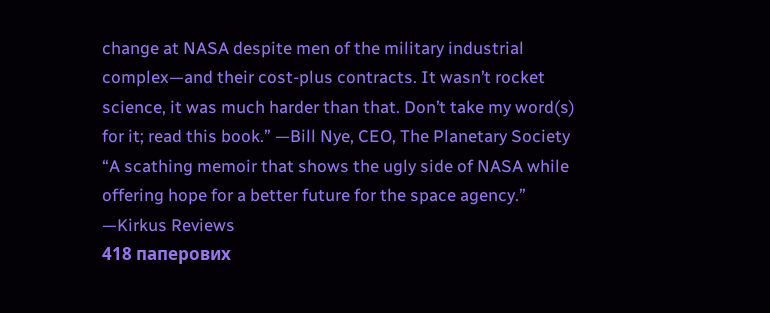change at NASA despite men of the military industrial complex—and their cost-plus contracts. It wasn’t rocket science, it was much harder than that. Don’t take my word(s) for it; read this book.” —Bill Nye, CEO, The Planetary Society
“A scathing memoir that shows the ugly side of NASA while offering hope for a better future for the space agency.” —Kirkus Reviews
418 паперових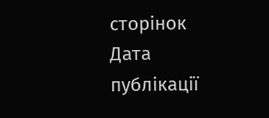сторінок
Дата публікації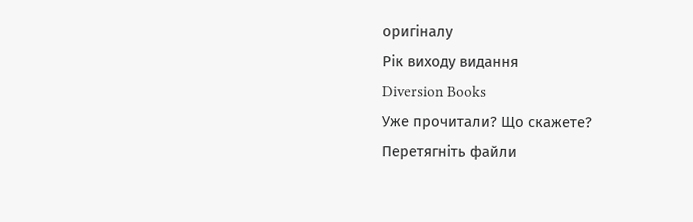оригіналу
Рік виходу видання
Diversion Books
Уже прочитали? Що скажете?
Перетягніть файли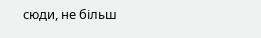сюди, не більш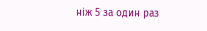ніж 5 за один раз